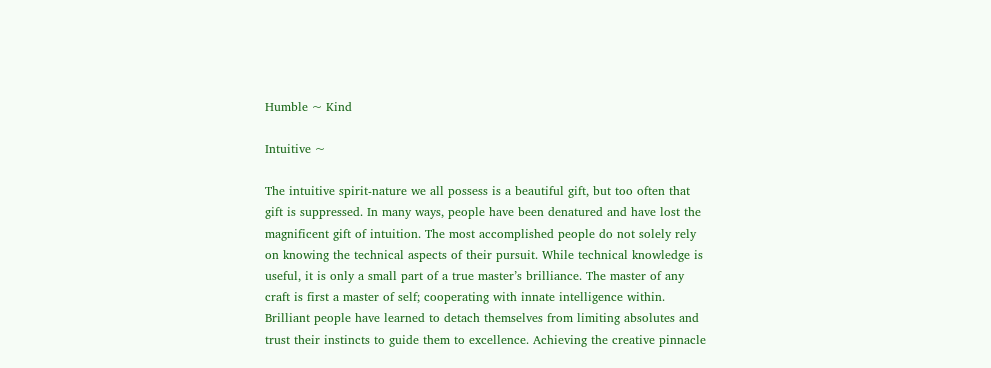Humble ~ Kind

Intuitive ~

The intuitive spirit-nature we all possess is a beautiful gift, but too often that gift is suppressed. In many ways, people have been denatured and have lost the magnificent gift of intuition. The most accomplished people do not solely rely on knowing the technical aspects of their pursuit. While technical knowledge is useful, it is only a small part of a true master’s brilliance. The master of any craft is first a master of self; cooperating with innate intelligence within. Brilliant people have learned to detach themselves from limiting absolutes and trust their instincts to guide them to excellence. Achieving the creative pinnacle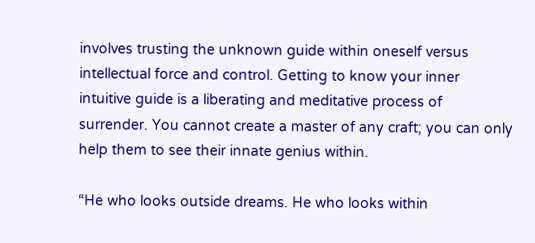involves trusting the unknown guide within oneself versus intellectual force and control. Getting to know your inner intuitive guide is a liberating and meditative process of surrender. You cannot create a master of any craft; you can only help them to see their innate genius within.

“He who looks outside dreams. He who looks within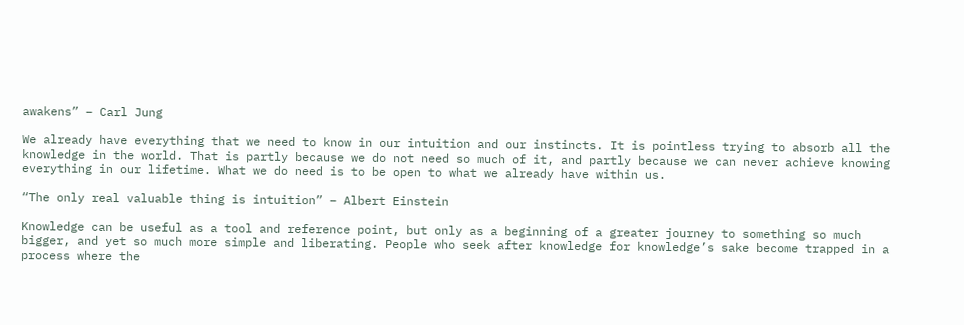awakens” – Carl Jung

We already have everything that we need to know in our intuition and our instincts. It is pointless trying to absorb all the knowledge in the world. That is partly because we do not need so much of it, and partly because we can never achieve knowing everything in our lifetime. What we do need is to be open to what we already have within us.

“The only real valuable thing is intuition” – Albert Einstein

Knowledge can be useful as a tool and reference point, but only as a beginning of a greater journey to something so much bigger, and yet so much more simple and liberating. People who seek after knowledge for knowledge’s sake become trapped in a process where the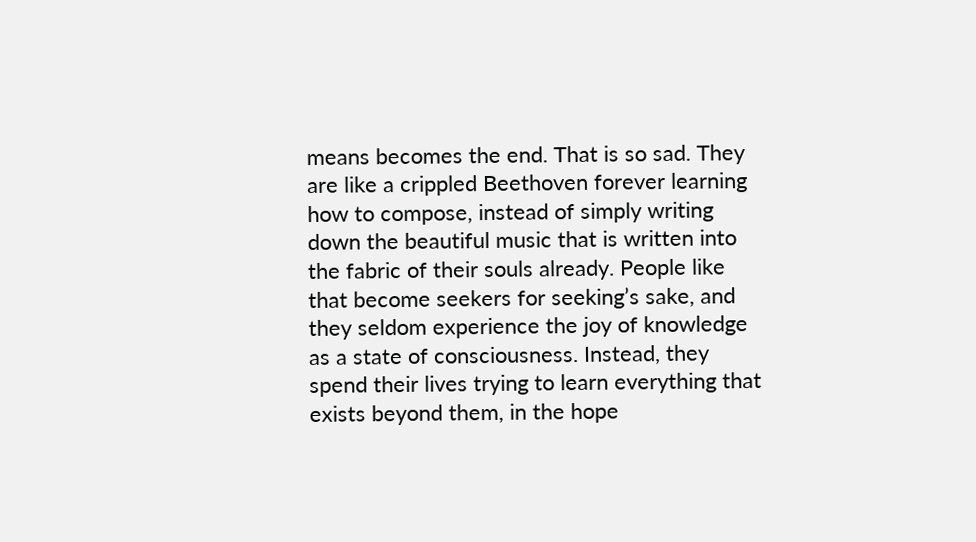means becomes the end. That is so sad. They are like a crippled Beethoven forever learning how to compose, instead of simply writing down the beautiful music that is written into the fabric of their souls already. People like that become seekers for seeking’s sake, and they seldom experience the joy of knowledge as a state of consciousness. Instead, they spend their lives trying to learn everything that exists beyond them, in the hope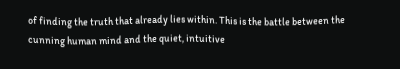of finding the truth that already lies within. This is the battle between the cunning human mind and the quiet, intuitive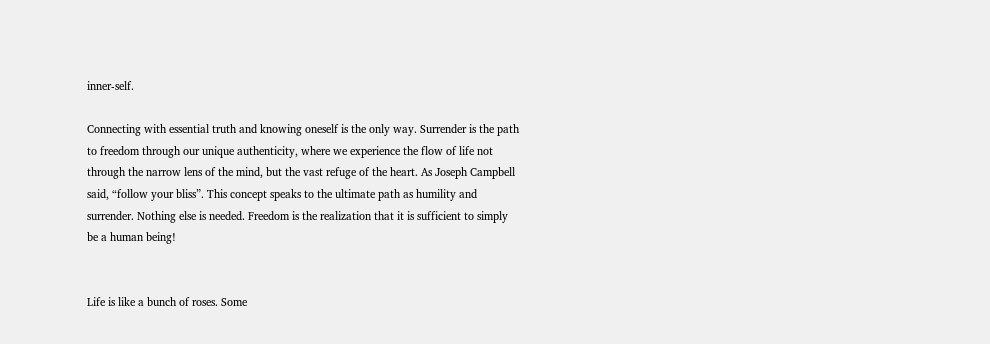inner-self.

Connecting with essential truth and knowing oneself is the only way. Surrender is the path to freedom through our unique authenticity, where we experience the flow of life not through the narrow lens of the mind, but the vast refuge of the heart. As Joseph Campbell said, “follow your bliss”. This concept speaks to the ultimate path as humility and surrender. Nothing else is needed. Freedom is the realization that it is sufficient to simply be a human being!


Life is like a bunch of roses. Some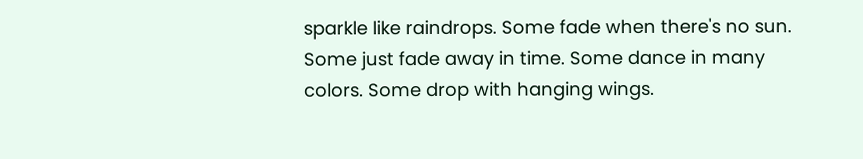sparkle like raindrops. Some fade when there's no sun. Some just fade away in time. Some dance in many colors. Some drop with hanging wings.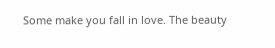Some make you fall in love. The beauty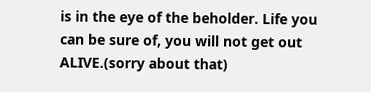is in the eye of the beholder. Life you can be sure of, you will not get out ALIVE.(sorry about that)